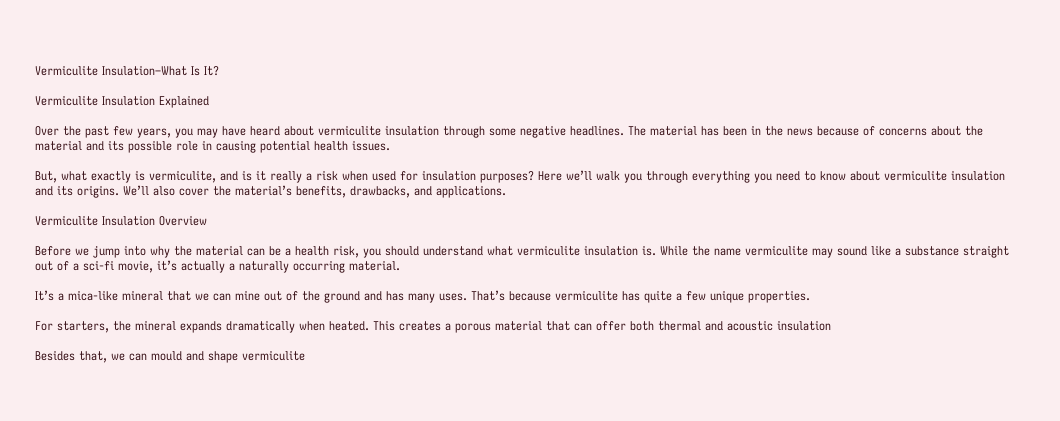Vermiculite Insulation–What Is It?

Vermiculite Insulation Explained

Over the past few years, you may have heard about vermiculite insulation through some negative headlines. The material has been in the news because of concerns about the material and its possible role in causing potential health issues.

But, what exactly is vermiculite, and is it really a risk when used for insulation purposes? Here we’ll walk you through everything you need to know about vermiculite insulation and its origins. We’ll also cover the material’s benefits, drawbacks, and applications.

Vermiculite Insulation Overview

Before we jump into why the material can be a health risk, you should understand what vermiculite insulation is. While the name vermiculite may sound like a substance straight out of a sci-fi movie, it’s actually a naturally occurring material.

It’s a mica-like mineral that we can mine out of the ground and has many uses. That’s because vermiculite has quite a few unique properties.

For starters, the mineral expands dramatically when heated. This creates a porous material that can offer both thermal and acoustic insulation

Besides that, we can mould and shape vermiculite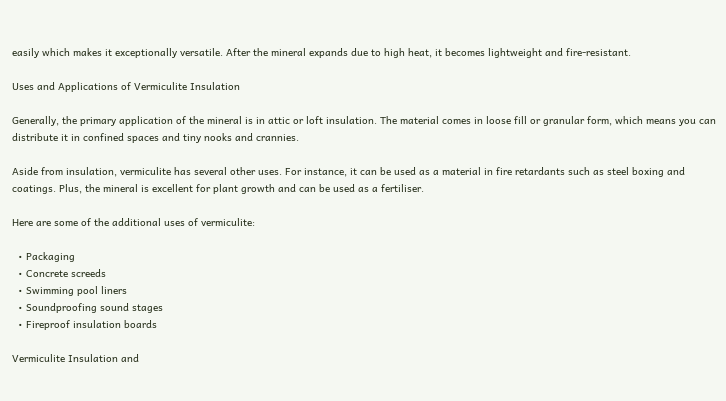easily which makes it exceptionally versatile. After the mineral expands due to high heat, it becomes lightweight and fire-resistant.

Uses and Applications of Vermiculite Insulation

Generally, the primary application of the mineral is in attic or loft insulation. The material comes in loose fill or granular form, which means you can distribute it in confined spaces and tiny nooks and crannies.

Aside from insulation, vermiculite has several other uses. For instance, it can be used as a material in fire retardants such as steel boxing and coatings. Plus, the mineral is excellent for plant growth and can be used as a fertiliser.

Here are some of the additional uses of vermiculite:

  • Packaging
  • Concrete screeds
  • Swimming pool liners
  • Soundproofing sound stages
  • Fireproof insulation boards

Vermiculite Insulation and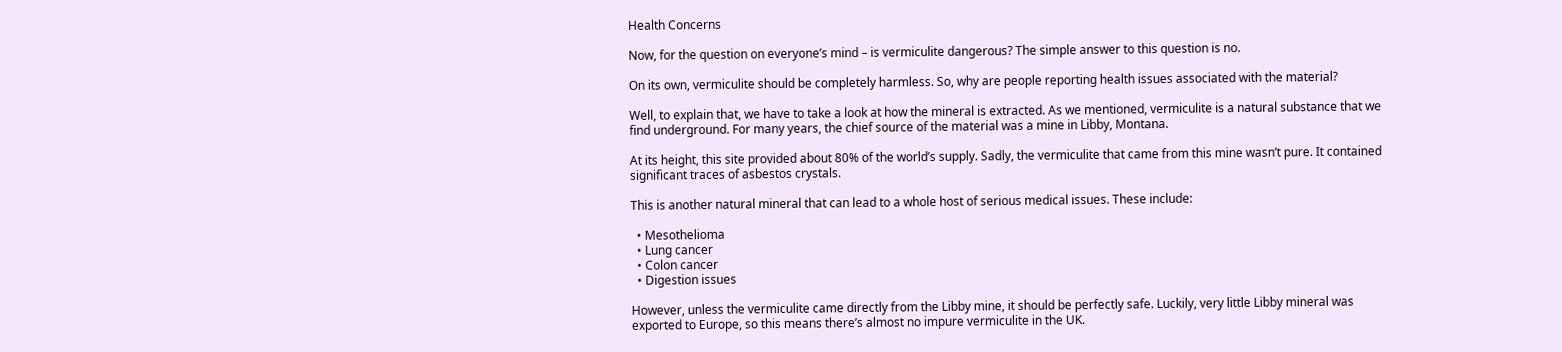Health Concerns

Now, for the question on everyone’s mind – is vermiculite dangerous? The simple answer to this question is no.

On its own, vermiculite should be completely harmless. So, why are people reporting health issues associated with the material?

Well, to explain that, we have to take a look at how the mineral is extracted. As we mentioned, vermiculite is a natural substance that we find underground. For many years, the chief source of the material was a mine in Libby, Montana.

At its height, this site provided about 80% of the world’s supply. Sadly, the vermiculite that came from this mine wasn’t pure. It contained significant traces of asbestos crystals.

This is another natural mineral that can lead to a whole host of serious medical issues. These include:

  • Mesothelioma
  • Lung cancer
  • Colon cancer
  • Digestion issues

However, unless the vermiculite came directly from the Libby mine, it should be perfectly safe. Luckily, very little Libby mineral was exported to Europe, so this means there’s almost no impure vermiculite in the UK.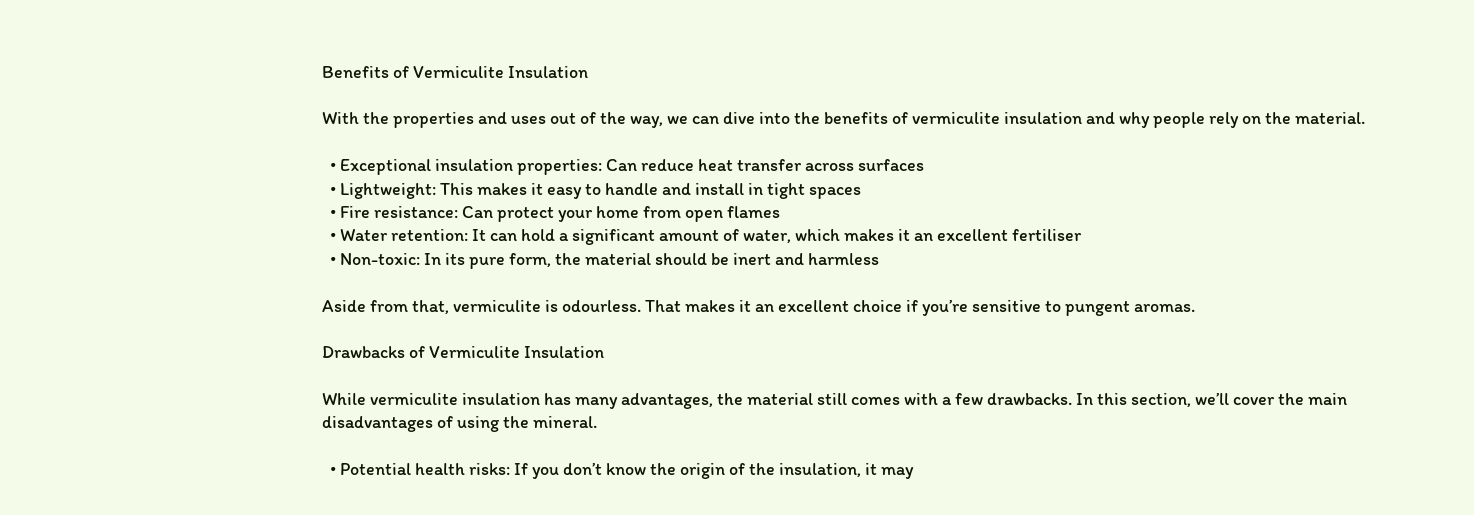Benefits of Vermiculite Insulation

With the properties and uses out of the way, we can dive into the benefits of vermiculite insulation and why people rely on the material.

  • Exceptional insulation properties: Can reduce heat transfer across surfaces
  • Lightweight: This makes it easy to handle and install in tight spaces
  • Fire resistance: Can protect your home from open flames
  • Water retention: It can hold a significant amount of water, which makes it an excellent fertiliser
  • Non-toxic: In its pure form, the material should be inert and harmless

Aside from that, vermiculite is odourless. That makes it an excellent choice if you’re sensitive to pungent aromas.

Drawbacks of Vermiculite Insulation

While vermiculite insulation has many advantages, the material still comes with a few drawbacks. In this section, we’ll cover the main disadvantages of using the mineral.

  • Potential health risks: If you don’t know the origin of the insulation, it may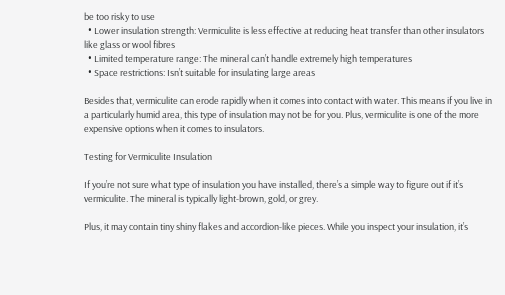be too risky to use
  • Lower insulation strength: Vermiculite is less effective at reducing heat transfer than other insulators like glass or wool fibres
  • Limited temperature range: The mineral can’t handle extremely high temperatures
  • Space restrictions: Isn’t suitable for insulating large areas

Besides that, vermiculite can erode rapidly when it comes into contact with water. This means if you live in a particularly humid area, this type of insulation may not be for you. Plus, vermiculite is one of the more expensive options when it comes to insulators.

Testing for Vermiculite Insulation

If you’re not sure what type of insulation you have installed, there’s a simple way to figure out if it’s vermiculite. The mineral is typically light-brown, gold, or grey.

Plus, it may contain tiny shiny flakes and accordion-like pieces. While you inspect your insulation, it’s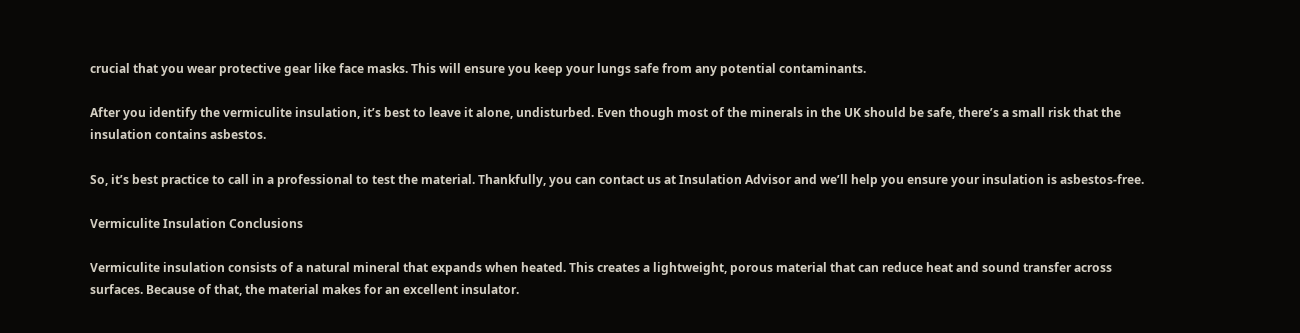crucial that you wear protective gear like face masks. This will ensure you keep your lungs safe from any potential contaminants.

After you identify the vermiculite insulation, it’s best to leave it alone, undisturbed. Even though most of the minerals in the UK should be safe, there’s a small risk that the insulation contains asbestos.

So, it’s best practice to call in a professional to test the material. Thankfully, you can contact us at Insulation Advisor and we’ll help you ensure your insulation is asbestos-free.

Vermiculite Insulation Conclusions

Vermiculite insulation consists of a natural mineral that expands when heated. This creates a lightweight, porous material that can reduce heat and sound transfer across surfaces. Because of that, the material makes for an excellent insulator.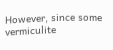However, since some vermiculite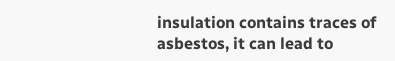insulation contains traces of asbestos, it can lead to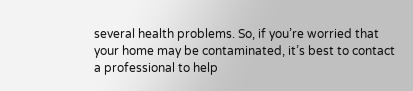several health problems. So, if you’re worried that your home may be contaminated, it’s best to contact a professional to help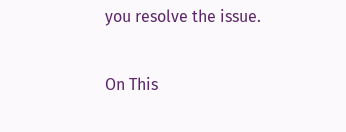you resolve the issue.

On This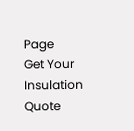Page
Get Your Insulation Quote